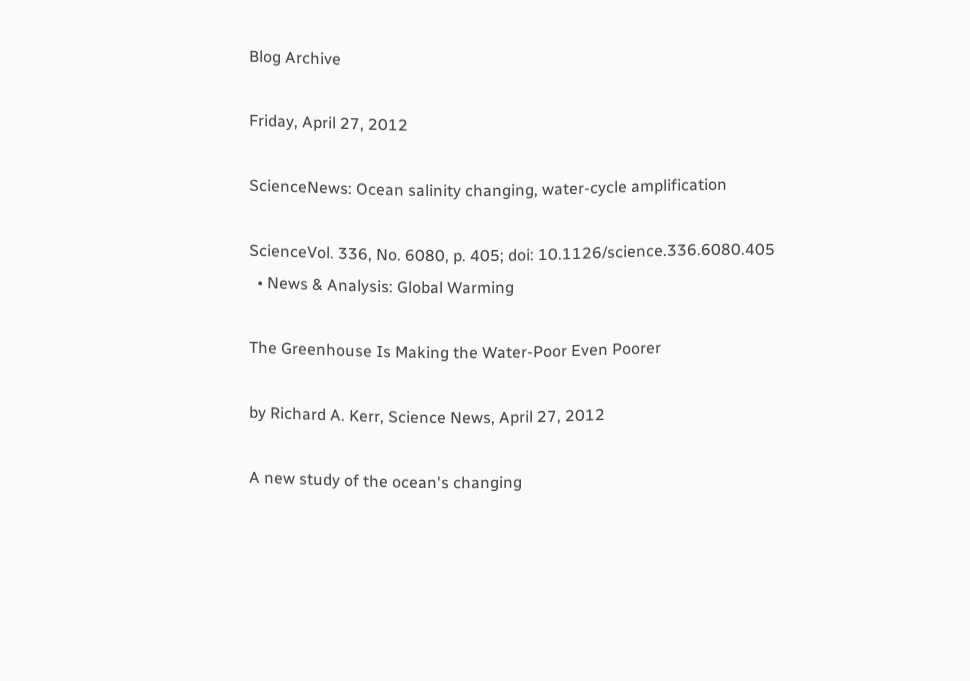Blog Archive

Friday, April 27, 2012

ScienceNews: Ocean salinity changing, water-cycle amplification

ScienceVol. 336, No. 6080, p. 405; doi: 10.1126/science.336.6080.405
  • News & Analysis: Global Warming

The Greenhouse Is Making the Water-Poor Even Poorer

by Richard A. Kerr, Science News, April 27, 2012

A new study of the ocean's changing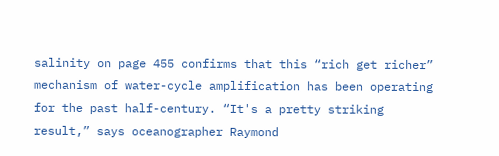salinity on page 455 confirms that this “rich get richer” mechanism of water-cycle amplification has been operating for the past half-century. “It's a pretty striking result,” says oceanographer Raymond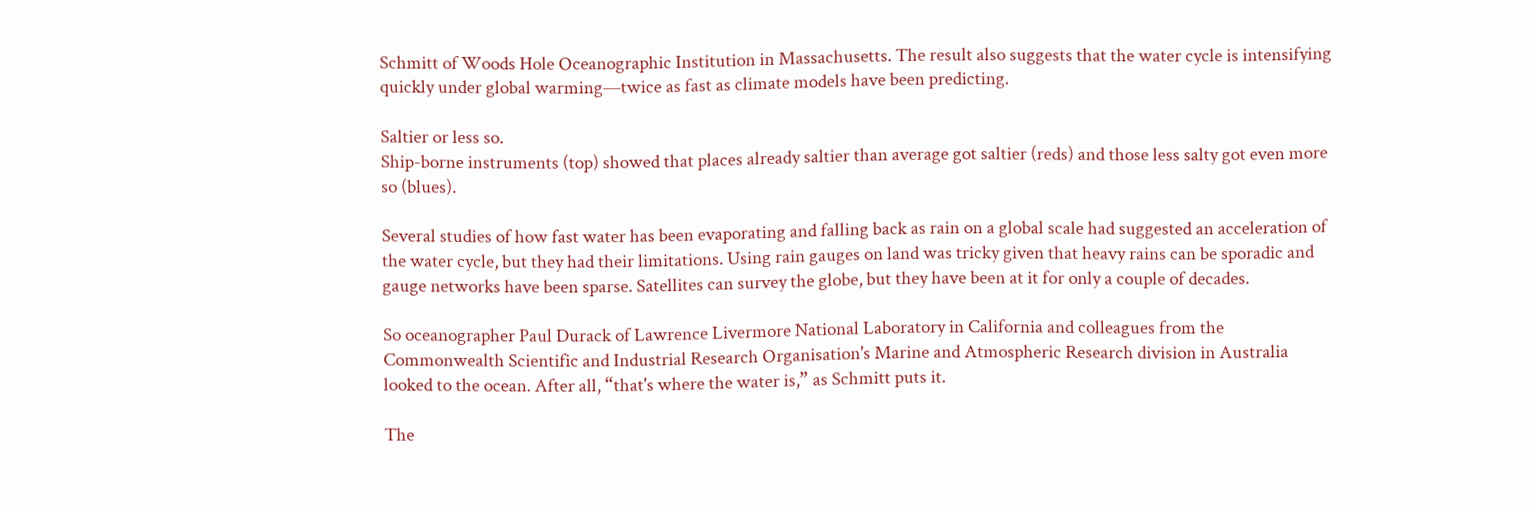Schmitt of Woods Hole Oceanographic Institution in Massachusetts. The result also suggests that the water cycle is intensifying quickly under global warming—twice as fast as climate models have been predicting.

Saltier or less so.
Ship-borne instruments (top) showed that places already saltier than average got saltier (reds) and those less salty got even more so (blues).

Several studies of how fast water has been evaporating and falling back as rain on a global scale had suggested an acceleration of the water cycle, but they had their limitations. Using rain gauges on land was tricky given that heavy rains can be sporadic and gauge networks have been sparse. Satellites can survey the globe, but they have been at it for only a couple of decades.

So oceanographer Paul Durack of Lawrence Livermore National Laboratory in California and colleagues from the Commonwealth Scientific and Industrial Research Organisation's Marine and Atmospheric Research division in Australia looked to the ocean. After all, “that's where the water is,” as Schmitt puts it.

The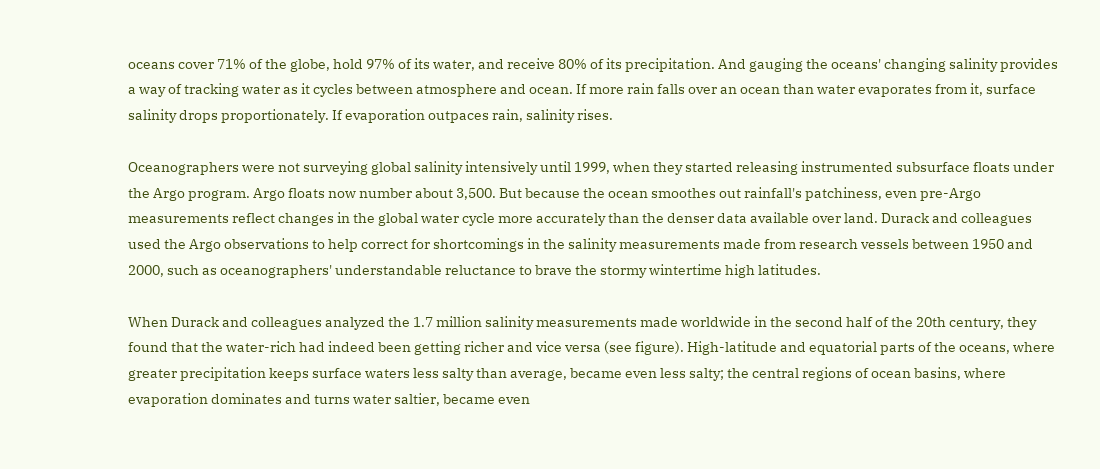oceans cover 71% of the globe, hold 97% of its water, and receive 80% of its precipitation. And gauging the oceans' changing salinity provides a way of tracking water as it cycles between atmosphere and ocean. If more rain falls over an ocean than water evaporates from it, surface salinity drops proportionately. If evaporation outpaces rain, salinity rises.

Oceanographers were not surveying global salinity intensively until 1999, when they started releasing instrumented subsurface floats under the Argo program. Argo floats now number about 3,500. But because the ocean smoothes out rainfall's patchiness, even pre-Argo measurements reflect changes in the global water cycle more accurately than the denser data available over land. Durack and colleagues used the Argo observations to help correct for shortcomings in the salinity measurements made from research vessels between 1950 and 2000, such as oceanographers' understandable reluctance to brave the stormy wintertime high latitudes.

When Durack and colleagues analyzed the 1.7 million salinity measurements made worldwide in the second half of the 20th century, they found that the water-rich had indeed been getting richer and vice versa (see figure). High-latitude and equatorial parts of the oceans, where greater precipitation keeps surface waters less salty than average, became even less salty; the central regions of ocean basins, where evaporation dominates and turns water saltier, became even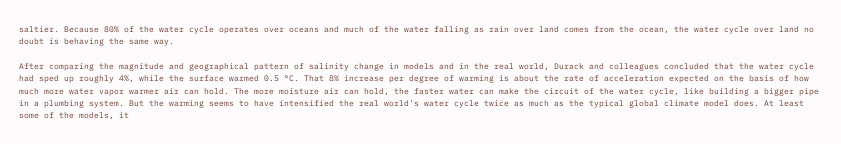saltier. Because 80% of the water cycle operates over oceans and much of the water falling as rain over land comes from the ocean, the water cycle over land no doubt is behaving the same way.

After comparing the magnitude and geographical pattern of salinity change in models and in the real world, Durack and colleagues concluded that the water cycle had sped up roughly 4%, while the surface warmed 0.5 °C. That 8% increase per degree of warming is about the rate of acceleration expected on the basis of how much more water vapor warmer air can hold. The more moisture air can hold, the faster water can make the circuit of the water cycle, like building a bigger pipe in a plumbing system. But the warming seems to have intensified the real world's water cycle twice as much as the typical global climate model does. At least some of the models, it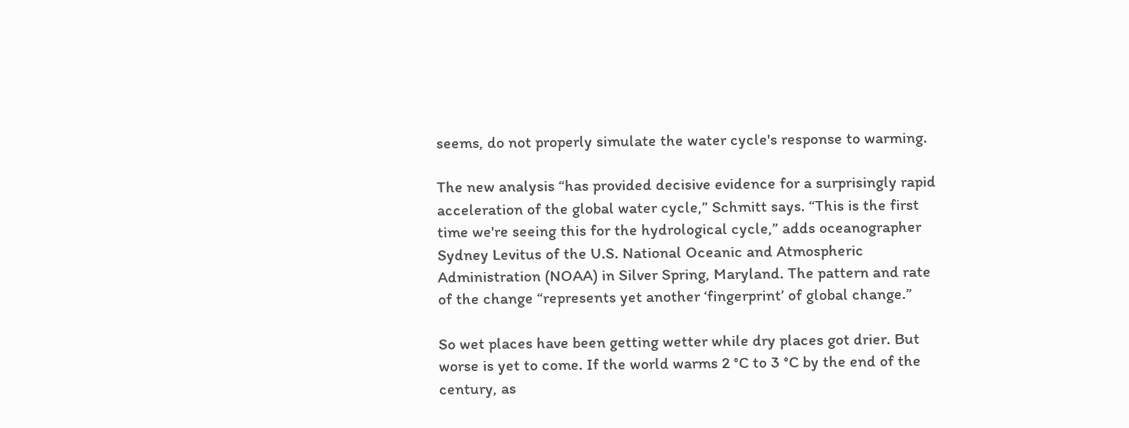seems, do not properly simulate the water cycle's response to warming.

The new analysis “has provided decisive evidence for a surprisingly rapid acceleration of the global water cycle,” Schmitt says. “This is the first time we're seeing this for the hydrological cycle,” adds oceanographer Sydney Levitus of the U.S. National Oceanic and Atmospheric Administration (NOAA) in Silver Spring, Maryland. The pattern and rate of the change “represents yet another ‘fingerprint’ of global change.”

So wet places have been getting wetter while dry places got drier. But worse is yet to come. If the world warms 2 °C to 3 °C by the end of the century, as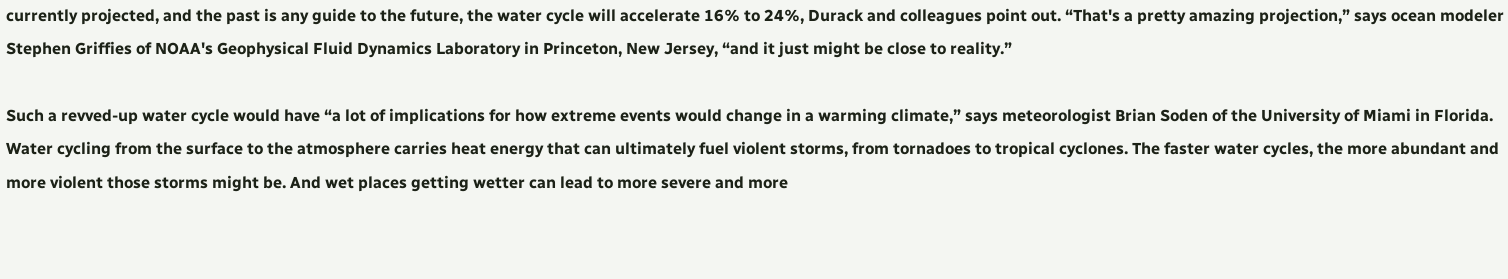currently projected, and the past is any guide to the future, the water cycle will accelerate 16% to 24%, Durack and colleagues point out. “That's a pretty amazing projection,” says ocean modeler Stephen Griffies of NOAA's Geophysical Fluid Dynamics Laboratory in Princeton, New Jersey, “and it just might be close to reality.”

Such a revved-up water cycle would have “a lot of implications for how extreme events would change in a warming climate,” says meteorologist Brian Soden of the University of Miami in Florida. Water cycling from the surface to the atmosphere carries heat energy that can ultimately fuel violent storms, from tornadoes to tropical cyclones. The faster water cycles, the more abundant and more violent those storms might be. And wet places getting wetter can lead to more severe and more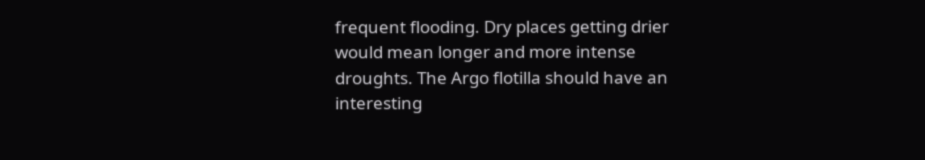frequent flooding. Dry places getting drier would mean longer and more intense droughts. The Argo flotilla should have an interesting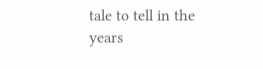tale to tell in the years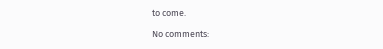to come.

No comments: